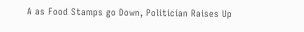A as Food Stamps go Down, Politician Raises Up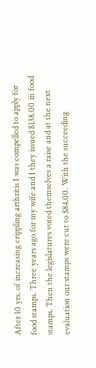After 10 yrs. of increasing crippling arthritis I was compelled to apply for  food stamps. Three years ago for my wife and I they issued $138.00 in food stamps. Then the legislatures voted themselves a raise and at the next evaluation our stamps were cut to $84.00. With the succeeding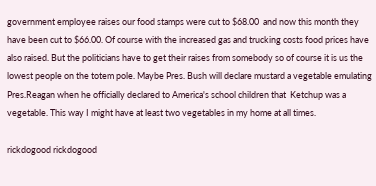government employee raises our food stamps were cut to $68.00  and now this month they have been cut to $66.00. Of course with the increased gas and trucking costs food prices have also raised. But the politicians have to get their raises from somebody so of course it is us the lowest people on the totem pole. Maybe Pres. Bush will declare mustard a vegetable emulating Pres.Reagan when he officially declared to America's school children that  Ketchup was a vegetable. This way I might have at least two vegetables in my home at all times.

rickdogood rickdogood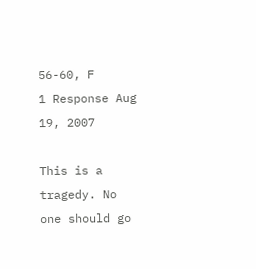56-60, F
1 Response Aug 19, 2007

This is a tragedy. No one should go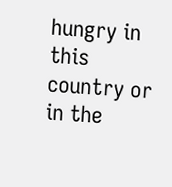hungry in this country or in the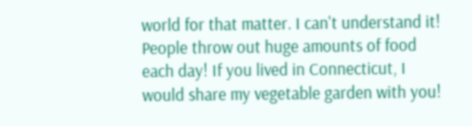world for that matter. I can't understand it! People throw out huge amounts of food each day! If you lived in Connecticut, I would share my vegetable garden with you!